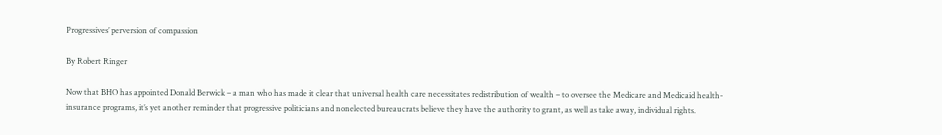Progressives’ perversion of compassion

By Robert Ringer

Now that BHO has appointed Donald Berwick – a man who has made it clear that universal health care necessitates redistribution of wealth – to oversee the Medicare and Medicaid health-insurance programs, it’s yet another reminder that progressive politicians and nonelected bureaucrats believe they have the authority to grant, as well as take away, individual rights.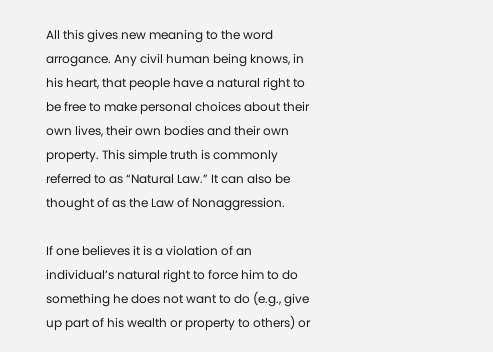All this gives new meaning to the word arrogance. Any civil human being knows, in his heart, that people have a natural right to be free to make personal choices about their own lives, their own bodies and their own property. This simple truth is commonly referred to as “Natural Law.” It can also be thought of as the Law of Nonaggression.

If one believes it is a violation of an individual’s natural right to force him to do something he does not want to do (e.g., give up part of his wealth or property to others) or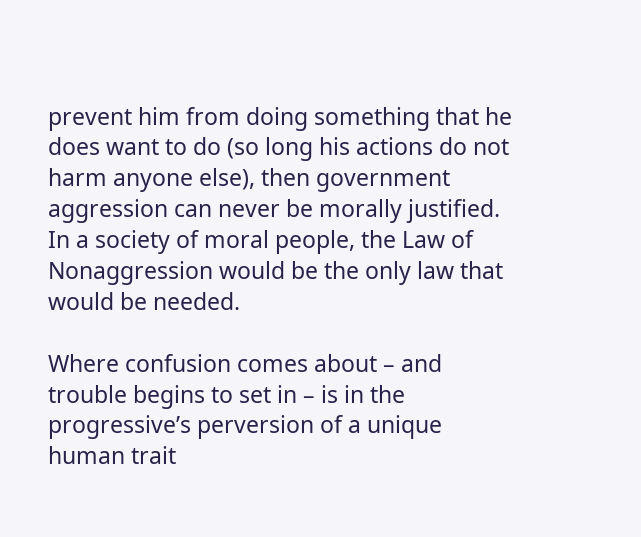prevent him from doing something that he does want to do (so long his actions do not harm anyone else), then government aggression can never be morally justified. In a society of moral people, the Law of Nonaggression would be the only law that would be needed.

Where confusion comes about – and trouble begins to set in – is in the progressive’s perversion of a unique human trait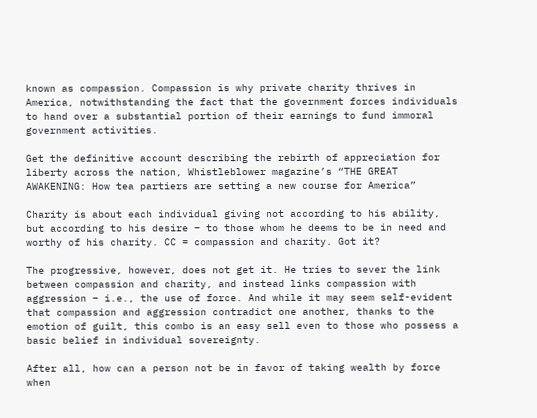known as compassion. Compassion is why private charity thrives in America, notwithstanding the fact that the government forces individuals to hand over a substantial portion of their earnings to fund immoral government activities.

Get the definitive account describing the rebirth of appreciation for liberty across the nation, Whistleblower magazine’s “THE GREAT AWAKENING: How tea partiers are setting a new course for America”

Charity is about each individual giving not according to his ability, but according to his desire – to those whom he deems to be in need and worthy of his charity. CC = compassion and charity. Got it?

The progressive, however, does not get it. He tries to sever the link between compassion and charity, and instead links compassion with aggression – i.e., the use of force. And while it may seem self-evident that compassion and aggression contradict one another, thanks to the emotion of guilt, this combo is an easy sell even to those who possess a basic belief in individual sovereignty.

After all, how can a person not be in favor of taking wealth by force when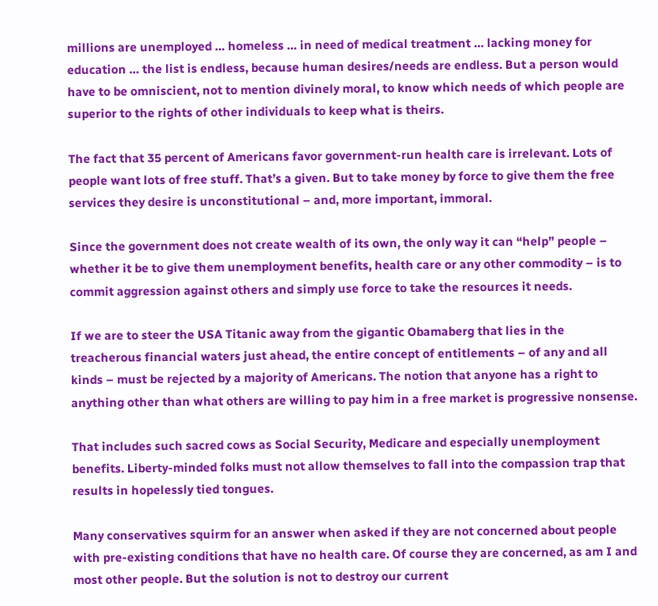millions are unemployed … homeless … in need of medical treatment … lacking money for education … the list is endless, because human desires/needs are endless. But a person would have to be omniscient, not to mention divinely moral, to know which needs of which people are superior to the rights of other individuals to keep what is theirs.

The fact that 35 percent of Americans favor government-run health care is irrelevant. Lots of people want lots of free stuff. That’s a given. But to take money by force to give them the free services they desire is unconstitutional – and, more important, immoral.

Since the government does not create wealth of its own, the only way it can “help” people – whether it be to give them unemployment benefits, health care or any other commodity – is to commit aggression against others and simply use force to take the resources it needs.

If we are to steer the USA Titanic away from the gigantic Obamaberg that lies in the treacherous financial waters just ahead, the entire concept of entitlements – of any and all kinds – must be rejected by a majority of Americans. The notion that anyone has a right to anything other than what others are willing to pay him in a free market is progressive nonsense.

That includes such sacred cows as Social Security, Medicare and especially unemployment benefits. Liberty-minded folks must not allow themselves to fall into the compassion trap that results in hopelessly tied tongues.

Many conservatives squirm for an answer when asked if they are not concerned about people with pre-existing conditions that have no health care. Of course they are concerned, as am I and most other people. But the solution is not to destroy our current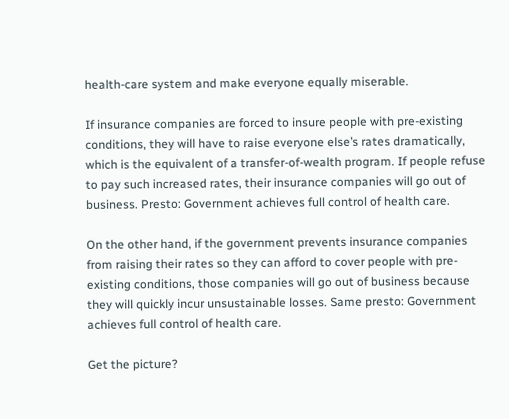health-care system and make everyone equally miserable.

If insurance companies are forced to insure people with pre-existing conditions, they will have to raise everyone else’s rates dramatically, which is the equivalent of a transfer-of-wealth program. If people refuse to pay such increased rates, their insurance companies will go out of business. Presto: Government achieves full control of health care.

On the other hand, if the government prevents insurance companies from raising their rates so they can afford to cover people with pre-existing conditions, those companies will go out of business because they will quickly incur unsustainable losses. Same presto: Government achieves full control of health care.

Get the picture?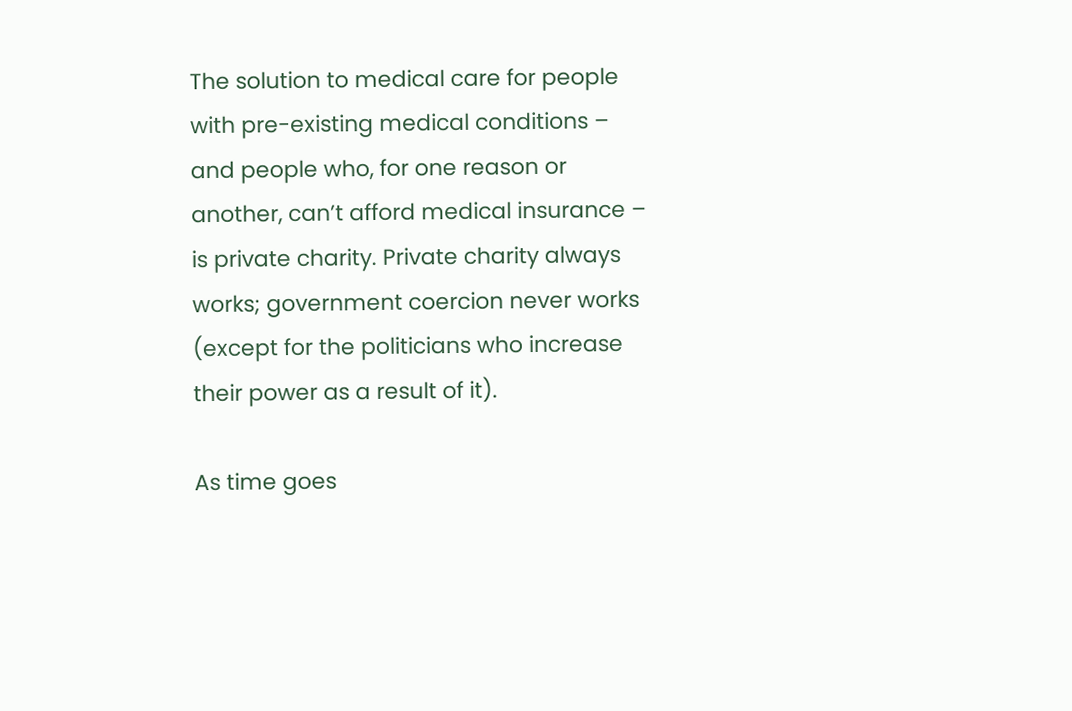The solution to medical care for people with pre-existing medical conditions – and people who, for one reason or another, can’t afford medical insurance – is private charity. Private charity always works; government coercion never works (except for the politicians who increase their power as a result of it).

As time goes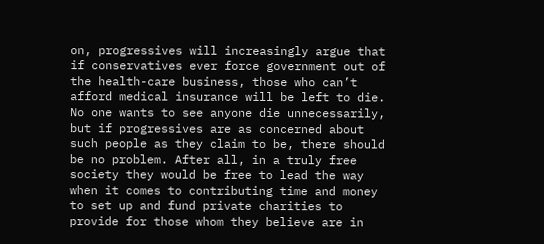on, progressives will increasingly argue that if conservatives ever force government out of the health-care business, those who can’t afford medical insurance will be left to die. No one wants to see anyone die unnecessarily, but if progressives are as concerned about such people as they claim to be, there should be no problem. After all, in a truly free society they would be free to lead the way when it comes to contributing time and money to set up and fund private charities to provide for those whom they believe are in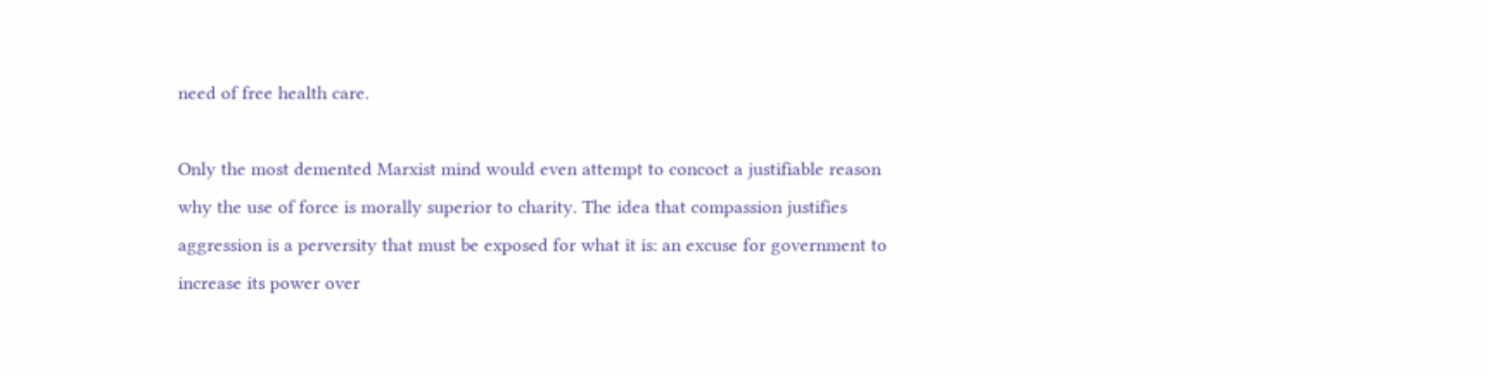need of free health care.

Only the most demented Marxist mind would even attempt to concoct a justifiable reason why the use of force is morally superior to charity. The idea that compassion justifies aggression is a perversity that must be exposed for what it is: an excuse for government to increase its power over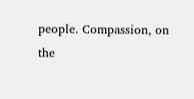people. Compassion, on the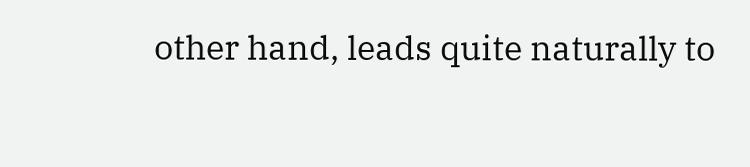other hand, leads quite naturally to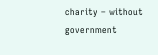charity – without government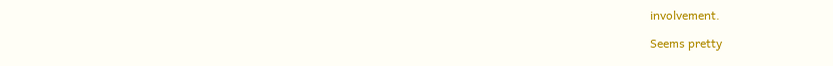involvement.

Seems pretty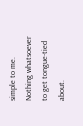simple to me. Nothing whatsoever to get tongue-tied about.